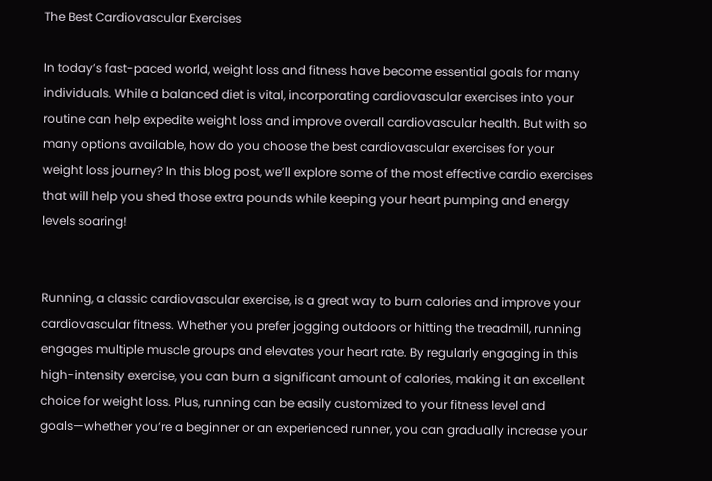The Best Cardiovascular Exercises

In today’s fast-paced world, weight loss and fitness have become essential goals for many individuals. While a balanced diet is vital, incorporating cardiovascular exercises into your routine can help expedite weight loss and improve overall cardiovascular health. But with so many options available, how do you choose the best cardiovascular exercises for your weight loss journey? In this blog post, we’ll explore some of the most effective cardio exercises that will help you shed those extra pounds while keeping your heart pumping and energy levels soaring!


Running, a classic cardiovascular exercise, is a great way to burn calories and improve your cardiovascular fitness. Whether you prefer jogging outdoors or hitting the treadmill, running engages multiple muscle groups and elevates your heart rate. By regularly engaging in this high-intensity exercise, you can burn a significant amount of calories, making it an excellent choice for weight loss. Plus, running can be easily customized to your fitness level and goals—whether you’re a beginner or an experienced runner, you can gradually increase your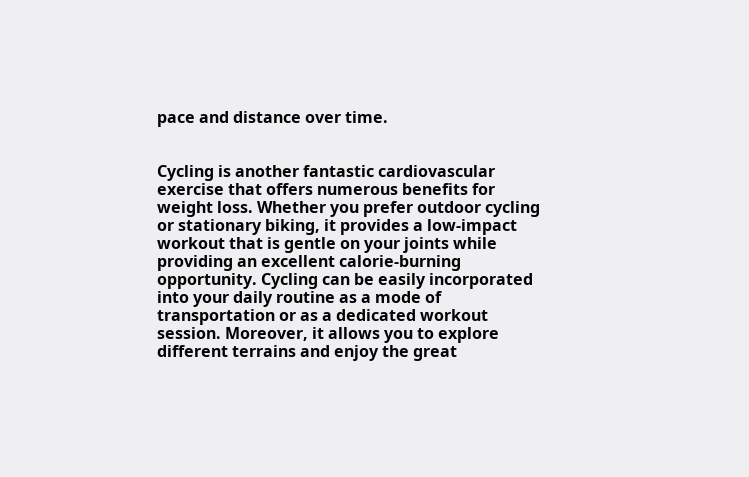pace and distance over time.


Cycling is another fantastic cardiovascular exercise that offers numerous benefits for weight loss. Whether you prefer outdoor cycling or stationary biking, it provides a low-impact workout that is gentle on your joints while providing an excellent calorie-burning opportunity. Cycling can be easily incorporated into your daily routine as a mode of transportation or as a dedicated workout session. Moreover, it allows you to explore different terrains and enjoy the great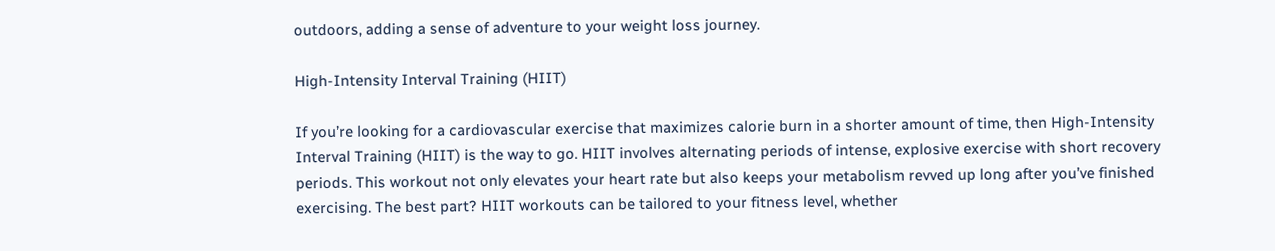outdoors, adding a sense of adventure to your weight loss journey.

High-Intensity Interval Training (HIIT)

If you’re looking for a cardiovascular exercise that maximizes calorie burn in a shorter amount of time, then High-Intensity Interval Training (HIIT) is the way to go. HIIT involves alternating periods of intense, explosive exercise with short recovery periods. This workout not only elevates your heart rate but also keeps your metabolism revved up long after you’ve finished exercising. The best part? HIIT workouts can be tailored to your fitness level, whether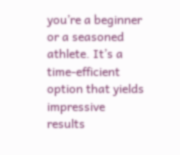you’re a beginner or a seasoned athlete. It’s a time-efficient option that yields impressive results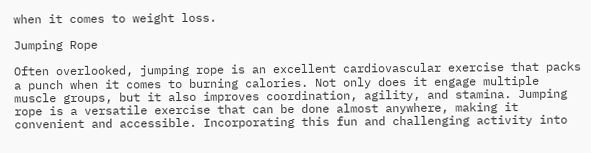when it comes to weight loss.

Jumping Rope

Often overlooked, jumping rope is an excellent cardiovascular exercise that packs a punch when it comes to burning calories. Not only does it engage multiple muscle groups, but it also improves coordination, agility, and stamina. Jumping rope is a versatile exercise that can be done almost anywhere, making it convenient and accessible. Incorporating this fun and challenging activity into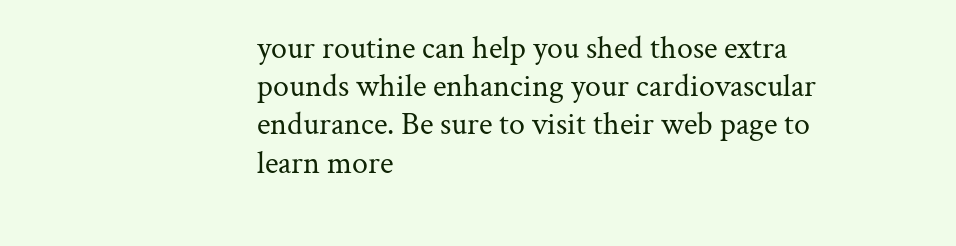your routine can help you shed those extra pounds while enhancing your cardiovascular endurance. Be sure to visit their web page to learn more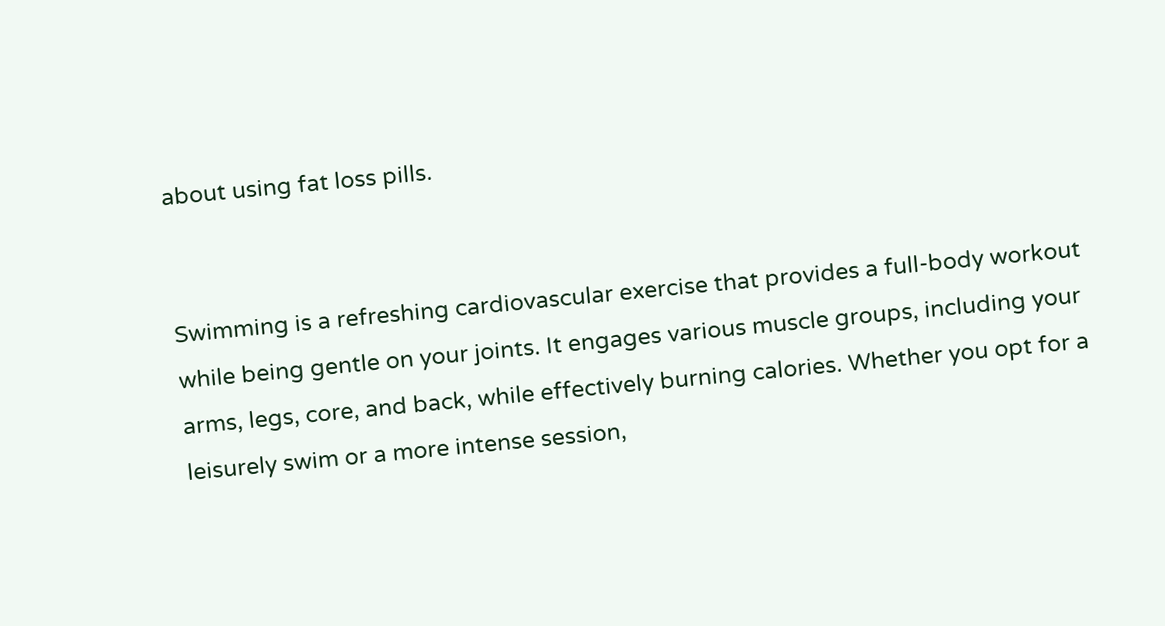about using fat loss pills.


Swimming is a refreshing cardiovascular exercise that provides a full-body workout while being gentle on your joints. It engages various muscle groups, including your arms, legs, core, and back, while effectively burning calories. Whether you opt for a leisurely swim or a more intense session,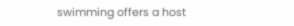swimming offers a host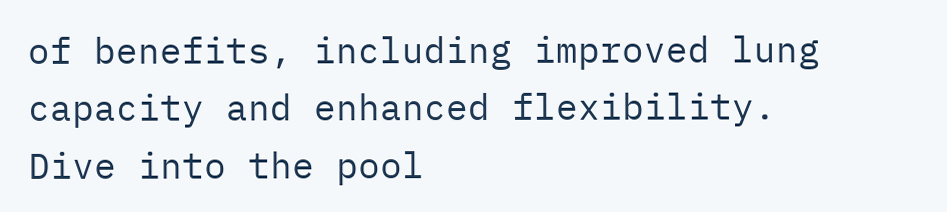of benefits, including improved lung capacity and enhanced flexibility. Dive into the pool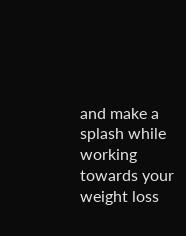and make a splash while working towards your weight loss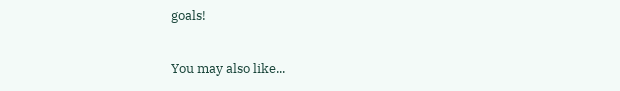goals!

You may also like...